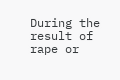During the result of rape or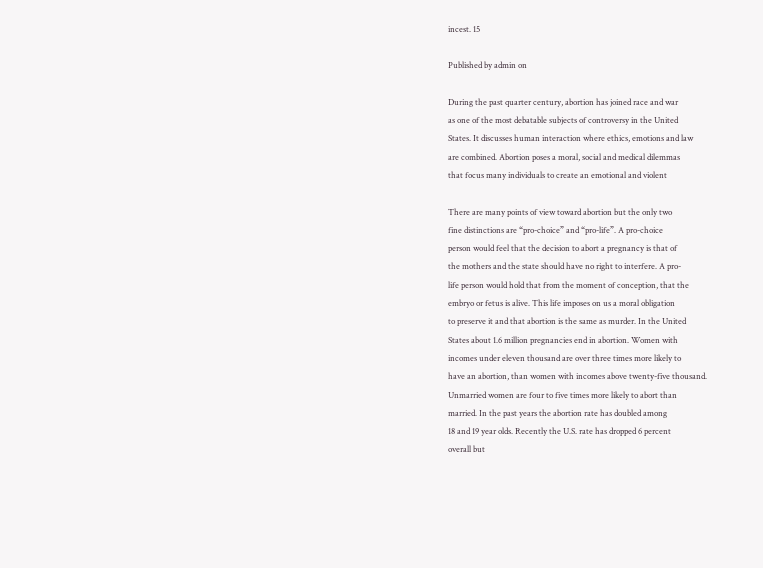incest. 15

Published by admin on

During the past quarter century, abortion has joined race and war
as one of the most debatable subjects of controversy in the United
States. It discusses human interaction where ethics, emotions and law
are combined. Abortion poses a moral, social and medical dilemmas
that focus many individuals to create an emotional and violent

There are many points of view toward abortion but the only two
fine distinctions are “pro-choice” and “pro-life”. A pro-choice
person would feel that the decision to abort a pregnancy is that of
the mothers and the state should have no right to interfere. A pro-
life person would hold that from the moment of conception, that the
embryo or fetus is alive. This life imposes on us a moral obligation
to preserve it and that abortion is the same as murder. In the United
States about 1.6 million pregnancies end in abortion. Women with
incomes under eleven thousand are over three times more likely to
have an abortion, than women with incomes above twenty-five thousand.
Unmarried women are four to five times more likely to abort than
married. In the past years the abortion rate has doubled among
18 and 19 year olds. Recently the U.S. rate has dropped 6 percent
overall but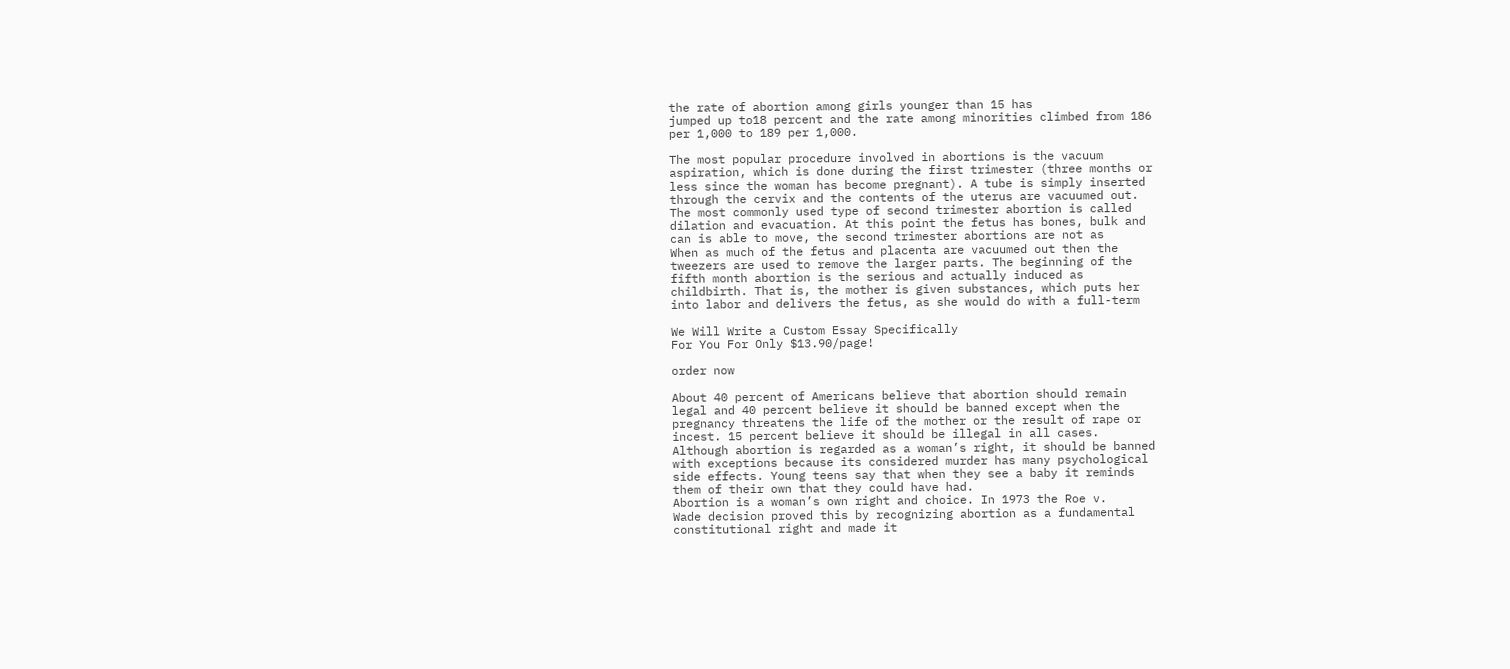the rate of abortion among girls younger than 15 has
jumped up to18 percent and the rate among minorities climbed from 186
per 1,000 to 189 per 1,000.

The most popular procedure involved in abortions is the vacuum
aspiration, which is done during the first trimester (three months or
less since the woman has become pregnant). A tube is simply inserted
through the cervix and the contents of the uterus are vacuumed out.
The most commonly used type of second trimester abortion is called
dilation and evacuation. At this point the fetus has bones, bulk and
can is able to move, the second trimester abortions are not as
When as much of the fetus and placenta are vacuumed out then the
tweezers are used to remove the larger parts. The beginning of the
fifth month abortion is the serious and actually induced as
childbirth. That is, the mother is given substances, which puts her
into labor and delivers the fetus, as she would do with a full-term

We Will Write a Custom Essay Specifically
For You For Only $13.90/page!

order now

About 40 percent of Americans believe that abortion should remain
legal and 40 percent believe it should be banned except when the
pregnancy threatens the life of the mother or the result of rape or
incest. 15 percent believe it should be illegal in all cases.
Although abortion is regarded as a woman’s right, it should be banned
with exceptions because its considered murder has many psychological
side effects. Young teens say that when they see a baby it reminds
them of their own that they could have had.
Abortion is a woman’s own right and choice. In 1973 the Roe v.
Wade decision proved this by recognizing abortion as a fundamental
constitutional right and made it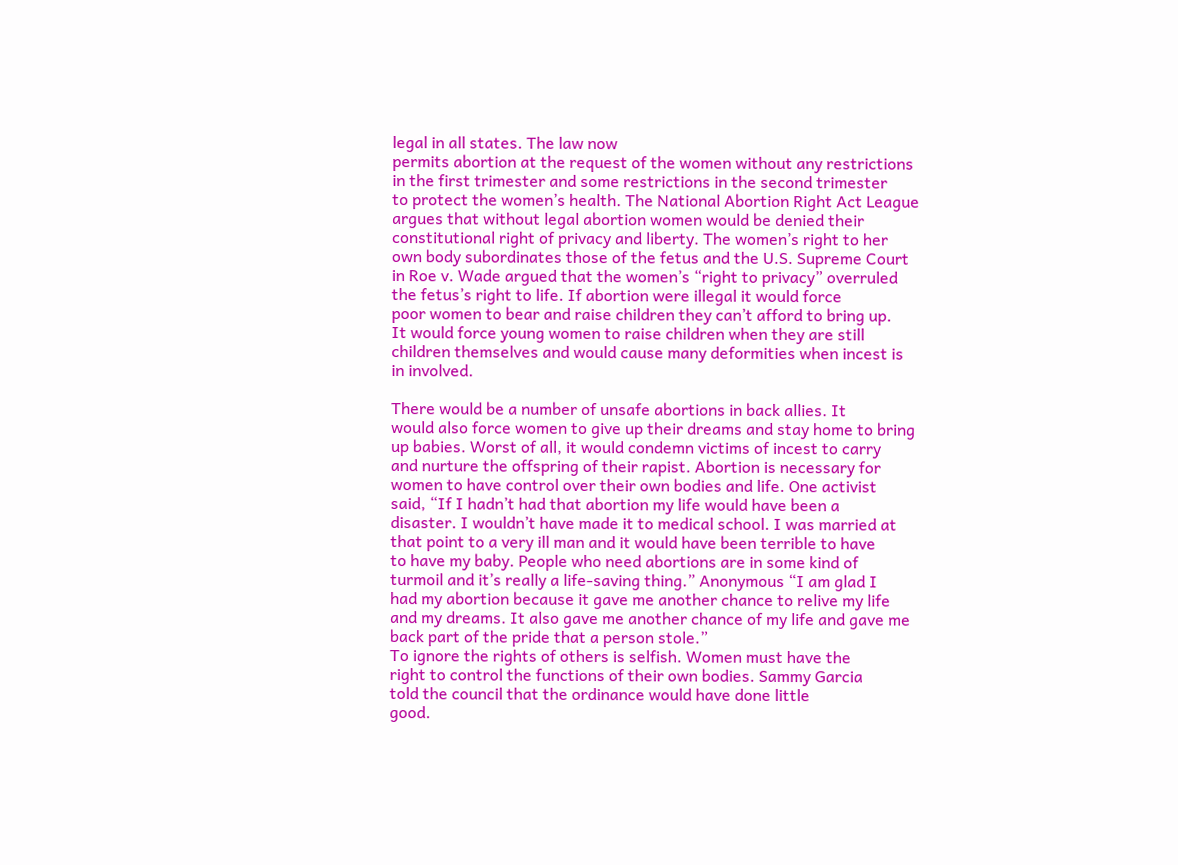legal in all states. The law now
permits abortion at the request of the women without any restrictions
in the first trimester and some restrictions in the second trimester
to protect the women’s health. The National Abortion Right Act League
argues that without legal abortion women would be denied their
constitutional right of privacy and liberty. The women’s right to her
own body subordinates those of the fetus and the U.S. Supreme Court
in Roe v. Wade argued that the women’s “right to privacy” overruled
the fetus’s right to life. If abortion were illegal it would force
poor women to bear and raise children they can’t afford to bring up.
It would force young women to raise children when they are still
children themselves and would cause many deformities when incest is
in involved.

There would be a number of unsafe abortions in back allies. It
would also force women to give up their dreams and stay home to bring
up babies. Worst of all, it would condemn victims of incest to carry
and nurture the offspring of their rapist. Abortion is necessary for
women to have control over their own bodies and life. One activist
said, “If I hadn’t had that abortion my life would have been a
disaster. I wouldn’t have made it to medical school. I was married at
that point to a very ill man and it would have been terrible to have
to have my baby. People who need abortions are in some kind of
turmoil and it’s really a life-saving thing.” Anonymous “I am glad I
had my abortion because it gave me another chance to relive my life
and my dreams. It also gave me another chance of my life and gave me
back part of the pride that a person stole.”
To ignore the rights of others is selfish. Women must have the
right to control the functions of their own bodies. Sammy Garcia
told the council that the ordinance would have done little
good.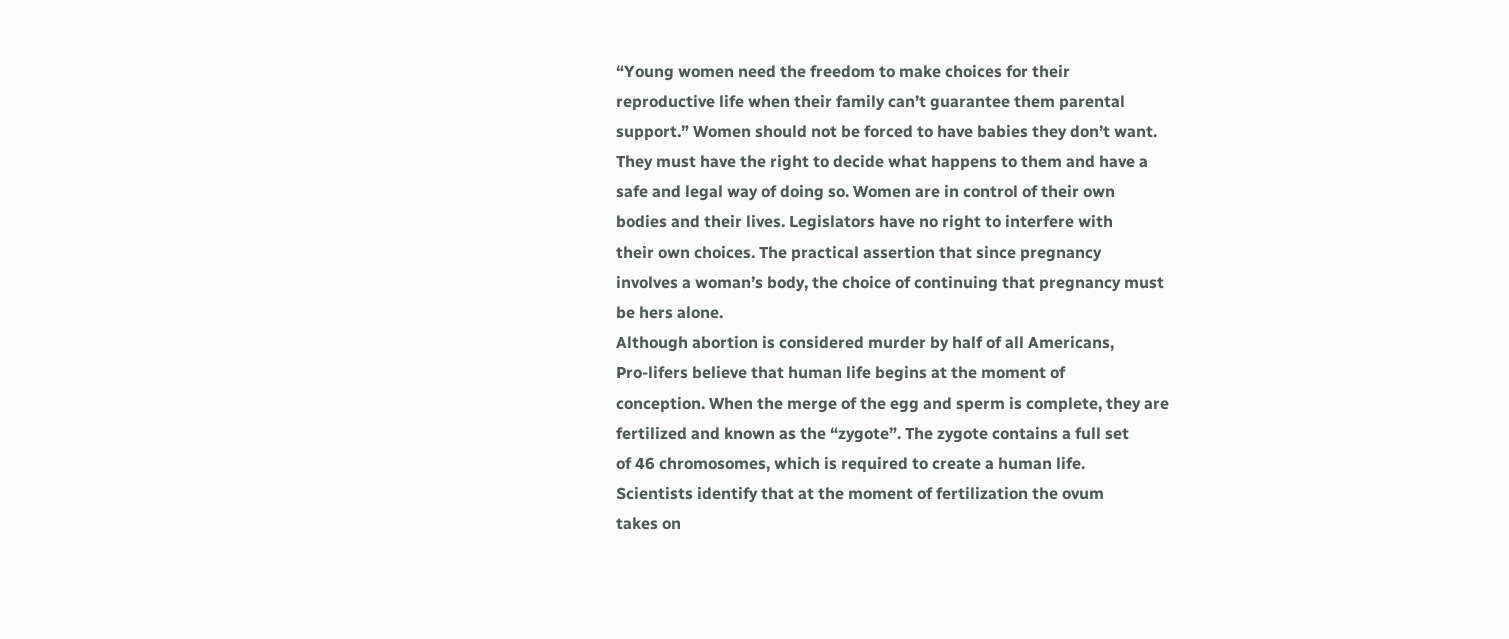“Young women need the freedom to make choices for their
reproductive life when their family can’t guarantee them parental
support.” Women should not be forced to have babies they don’t want.
They must have the right to decide what happens to them and have a
safe and legal way of doing so. Women are in control of their own
bodies and their lives. Legislators have no right to interfere with
their own choices. The practical assertion that since pregnancy
involves a woman’s body, the choice of continuing that pregnancy must
be hers alone.
Although abortion is considered murder by half of all Americans,
Pro-lifers believe that human life begins at the moment of
conception. When the merge of the egg and sperm is complete, they are
fertilized and known as the “zygote”. The zygote contains a full set
of 46 chromosomes, which is required to create a human life.
Scientists identify that at the moment of fertilization the ovum
takes on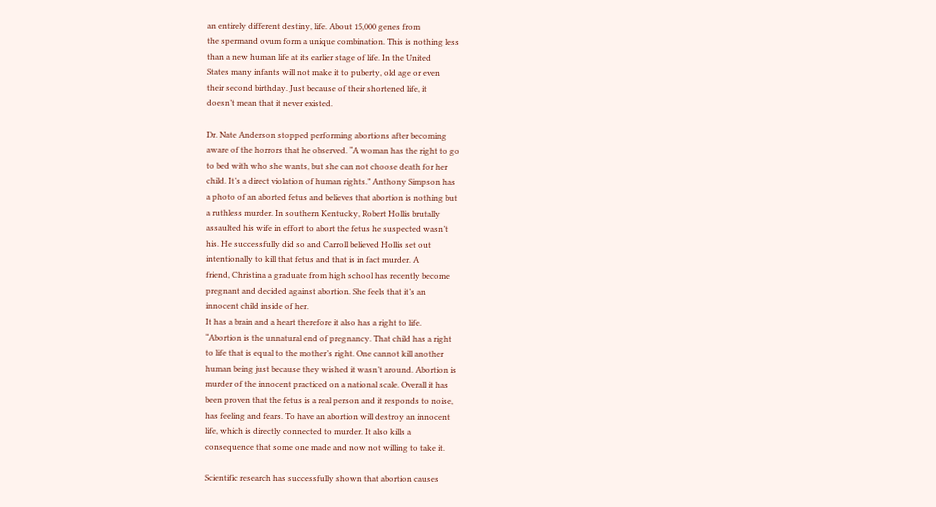an entirely different destiny, life. About 15,000 genes from
the spermand ovum form a unique combination. This is nothing less
than a new human life at its earlier stage of life. In the United
States many infants will not make it to puberty, old age or even
their second birthday. Just because of their shortened life, it
doesn’t mean that it never existed.

Dr. Nate Anderson stopped performing abortions after becoming
aware of the horrors that he observed. “A woman has the right to go
to bed with who she wants, but she can not choose death for her
child. It’s a direct violation of human rights.” Anthony Simpson has
a photo of an aborted fetus and believes that abortion is nothing but
a ruthless murder. In southern Kentucky, Robert Hollis brutally
assaulted his wife in effort to abort the fetus he suspected wasn’t
his. He successfully did so and Carroll believed Hollis set out
intentionally to kill that fetus and that is in fact murder. A
friend, Christina a graduate from high school has recently become
pregnant and decided against abortion. She feels that it’s an
innocent child inside of her.
It has a brain and a heart therefore it also has a right to life.
“Abortion is the unnatural end of pregnancy. That child has a right
to life that is equal to the mother’s right. One cannot kill another
human being just because they wished it wasn’t around. Abortion is
murder of the innocent practiced on a national scale. Overall it has
been proven that the fetus is a real person and it responds to noise,
has feeling and fears. To have an abortion will destroy an innocent
life, which is directly connected to murder. It also kills a
consequence that some one made and now not willing to take it.

Scientific research has successfully shown that abortion causes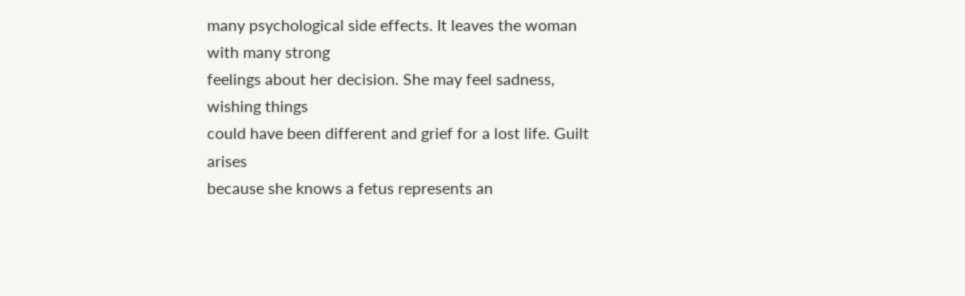many psychological side effects. It leaves the woman with many strong
feelings about her decision. She may feel sadness, wishing things
could have been different and grief for a lost life. Guilt arises
because she knows a fetus represents an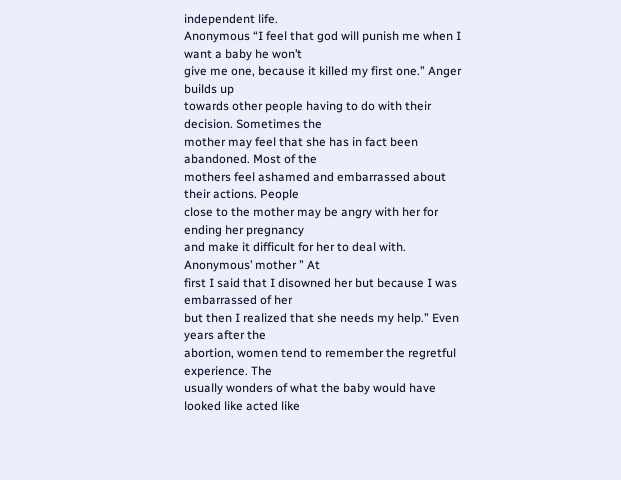independent life.
Anonymous “I feel that god will punish me when I want a baby he won’t
give me one, because it killed my first one.” Anger builds up
towards other people having to do with their decision. Sometimes the
mother may feel that she has in fact been abandoned. Most of the
mothers feel ashamed and embarrassed about their actions. People
close to the mother may be angry with her for ending her pregnancy
and make it difficult for her to deal with. Anonymous’ mother ” At
first I said that I disowned her but because I was embarrassed of her
but then I realized that she needs my help.” Even years after the
abortion, women tend to remember the regretful experience. The
usually wonders of what the baby would have looked like acted like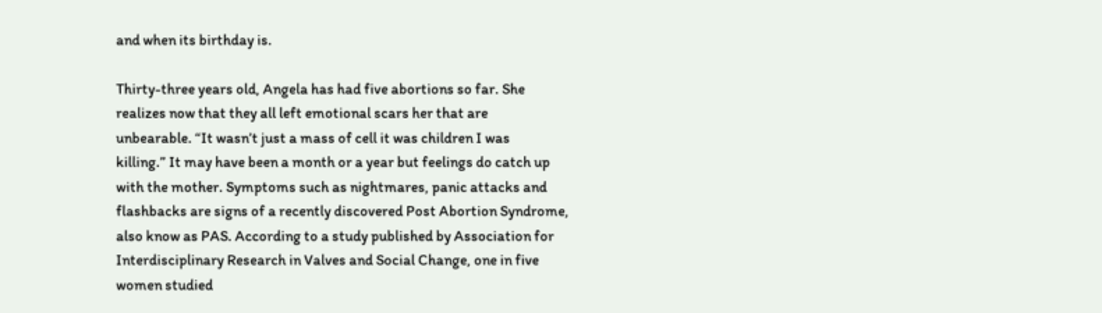and when its birthday is.

Thirty-three years old, Angela has had five abortions so far. She
realizes now that they all left emotional scars her that are
unbearable. “It wasn’t just a mass of cell it was children I was
killing.” It may have been a month or a year but feelings do catch up
with the mother. Symptoms such as nightmares, panic attacks and
flashbacks are signs of a recently discovered Post Abortion Syndrome,
also know as PAS. According to a study published by Association for
Interdisciplinary Research in Valves and Social Change, one in five
women studied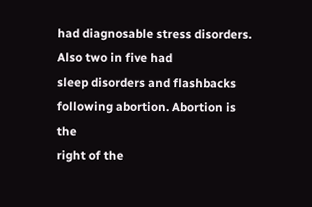had diagnosable stress disorders. Also two in five had
sleep disorders and flashbacks following abortion. Abortion is the
right of the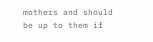mothers and should be up to them if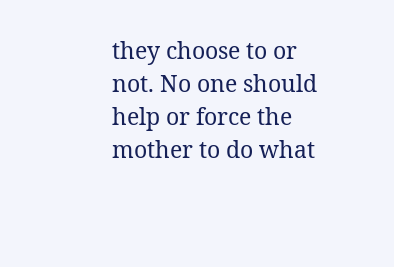they choose to or
not. No one should help or force the mother to do what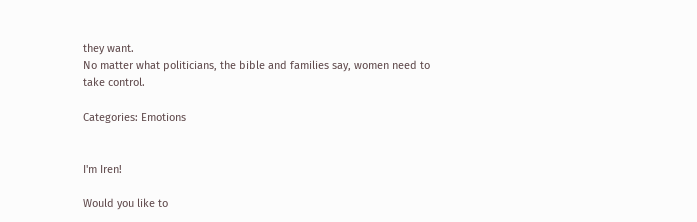they want.
No matter what politicians, the bible and families say, women need to
take control.

Categories: Emotions


I'm Iren!

Would you like to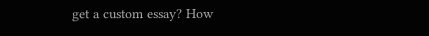get a custom essay? How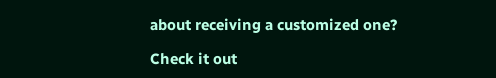about receiving a customized one?

Check it out